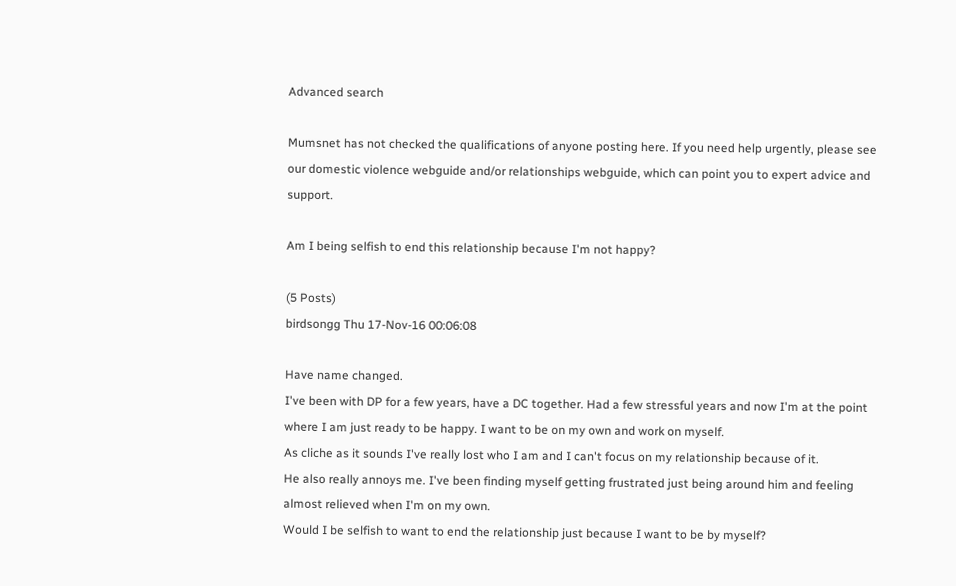Advanced search

Mumsnet has not checked the qualifications of anyone posting here. If you need help urgently, please see our domestic violence webguide and/or relationships webguide, which can point you to expert advice and support.

Am I being selfish to end this relationship because I'm not happy?

(5 Posts)
birdsongg Thu 17-Nov-16 00:06:08

Have name changed.
I've been with DP for a few years, have a DC together. Had a few stressful years and now I'm at the point where I am just ready to be happy. I want to be on my own and work on myself.
As cliche as it sounds I've really lost who I am and I can't focus on my relationship because of it.
He also really annoys me. I've been finding myself getting frustrated just being around him and feeling almost relieved when I'm on my own.
Would I be selfish to want to end the relationship just because I want to be by myself?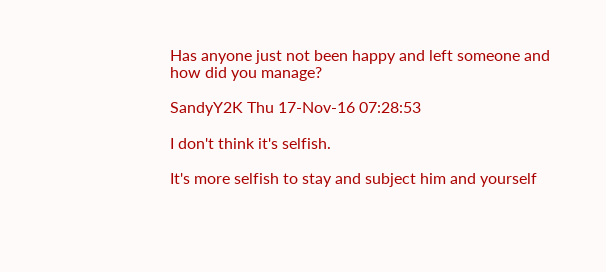Has anyone just not been happy and left someone and how did you manage?

SandyY2K Thu 17-Nov-16 07:28:53

I don't think it's selfish.

It's more selfish to stay and subject him and yourself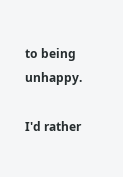to being unhappy.

I'd rather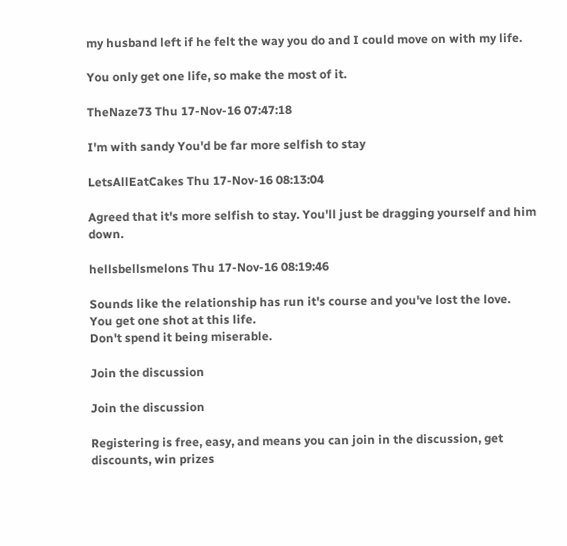my husband left if he felt the way you do and I could move on with my life.

You only get one life, so make the most of it.

TheNaze73 Thu 17-Nov-16 07:47:18

I'm with sandy You'd be far more selfish to stay

LetsAllEatCakes Thu 17-Nov-16 08:13:04

Agreed that it's more selfish to stay. You'll just be dragging yourself and him down.

hellsbellsmelons Thu 17-Nov-16 08:19:46

Sounds like the relationship has run it's course and you've lost the love.
You get one shot at this life.
Don't spend it being miserable.

Join the discussion

Join the discussion

Registering is free, easy, and means you can join in the discussion, get discounts, win prizes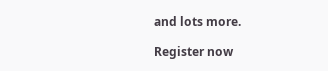and lots more.

Register now